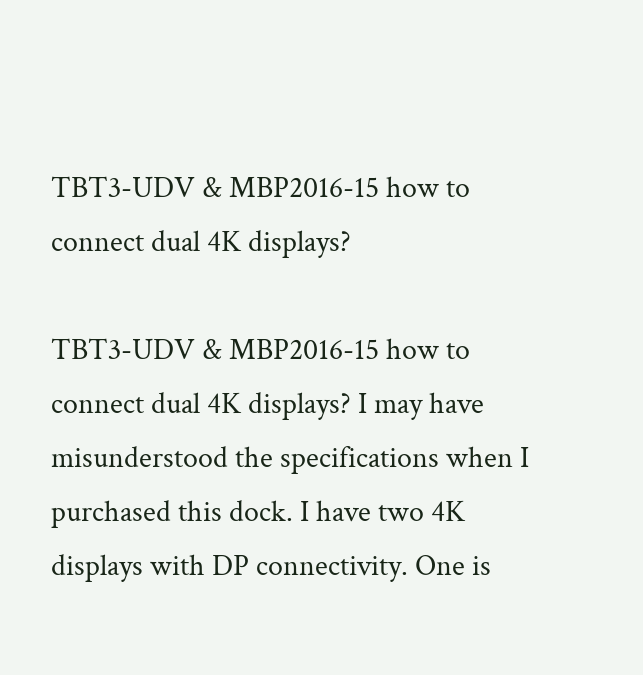TBT3-UDV & MBP2016-15 how to connect dual 4K displays?

TBT3-UDV & MBP2016-15 how to connect dual 4K displays? I may have misunderstood the specifications when I purchased this dock. I have two 4K displays with DP connectivity. One is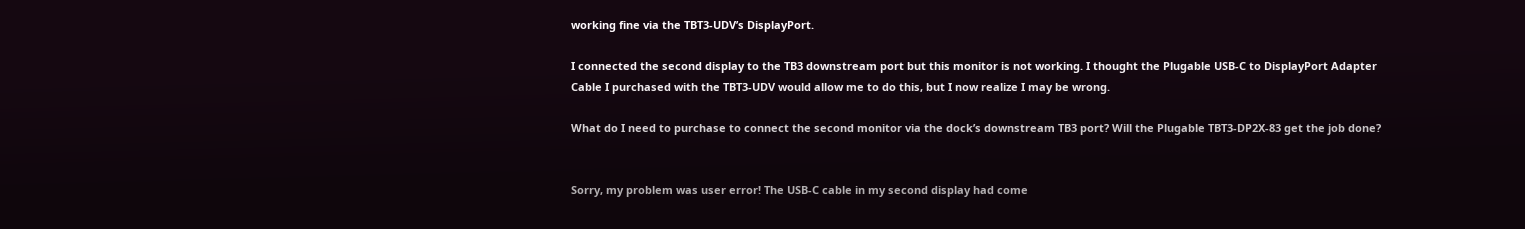working fine via the TBT3-UDV’s DisplayPort.

I connected the second display to the TB3 downstream port but this monitor is not working. I thought the Plugable USB-C to DisplayPort Adapter Cable I purchased with the TBT3-UDV would allow me to do this, but I now realize I may be wrong.

What do I need to purchase to connect the second monitor via the dock’s downstream TB3 port? Will the Plugable TBT3-DP2X-83 get the job done?


Sorry, my problem was user error! The USB-C cable in my second display had come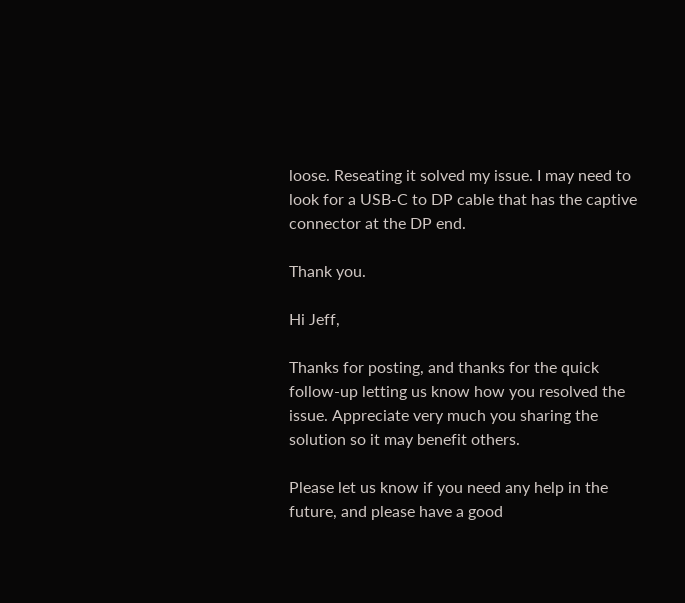loose. Reseating it solved my issue. I may need to look for a USB-C to DP cable that has the captive connector at the DP end.

Thank you.

Hi Jeff,

Thanks for posting, and thanks for the quick follow-up letting us know how you resolved the issue. Appreciate very much you sharing the solution so it may benefit others.

Please let us know if you need any help in the future, and please have a good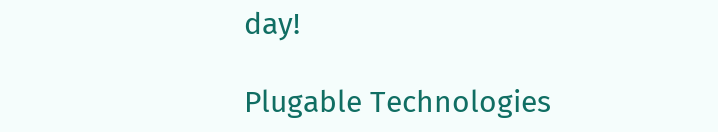day!

Plugable Technologies